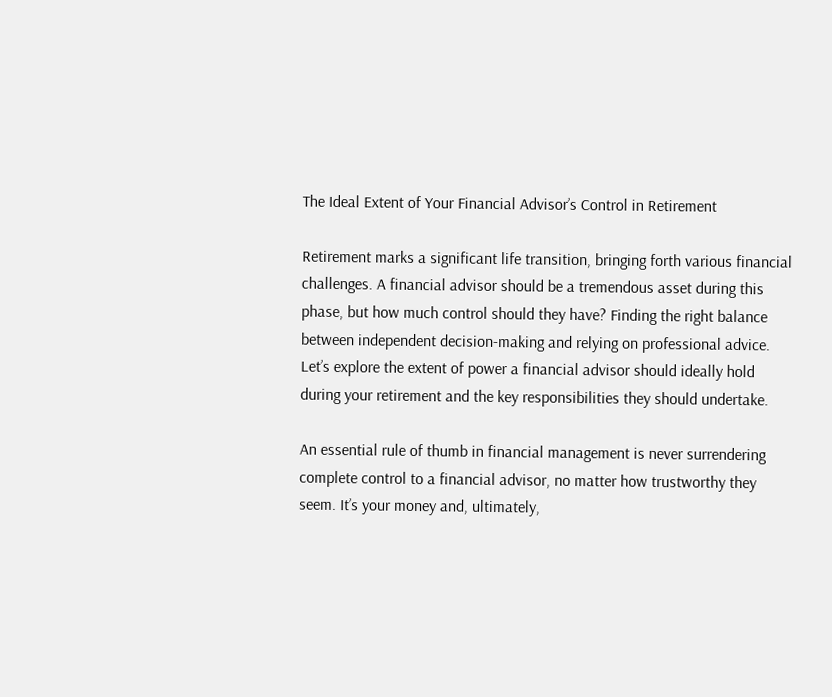The Ideal Extent of Your Financial Advisor’s Control in Retirement

Retirement marks a significant life transition, bringing forth various financial challenges. A financial advisor should be a tremendous asset during this phase, but how much control should they have? Finding the right balance between independent decision-making and relying on professional advice. Let’s explore the extent of power a financial advisor should ideally hold during your retirement and the key responsibilities they should undertake.

An essential rule of thumb in financial management is never surrendering complete control to a financial advisor, no matter how trustworthy they seem. It’s your money and, ultimately,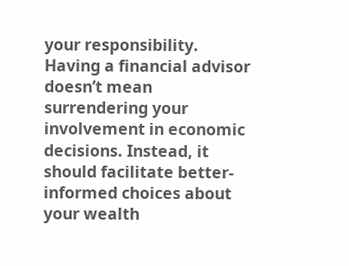your responsibility. Having a financial advisor doesn’t mean surrendering your involvement in economic decisions. Instead, it should facilitate better-informed choices about your wealth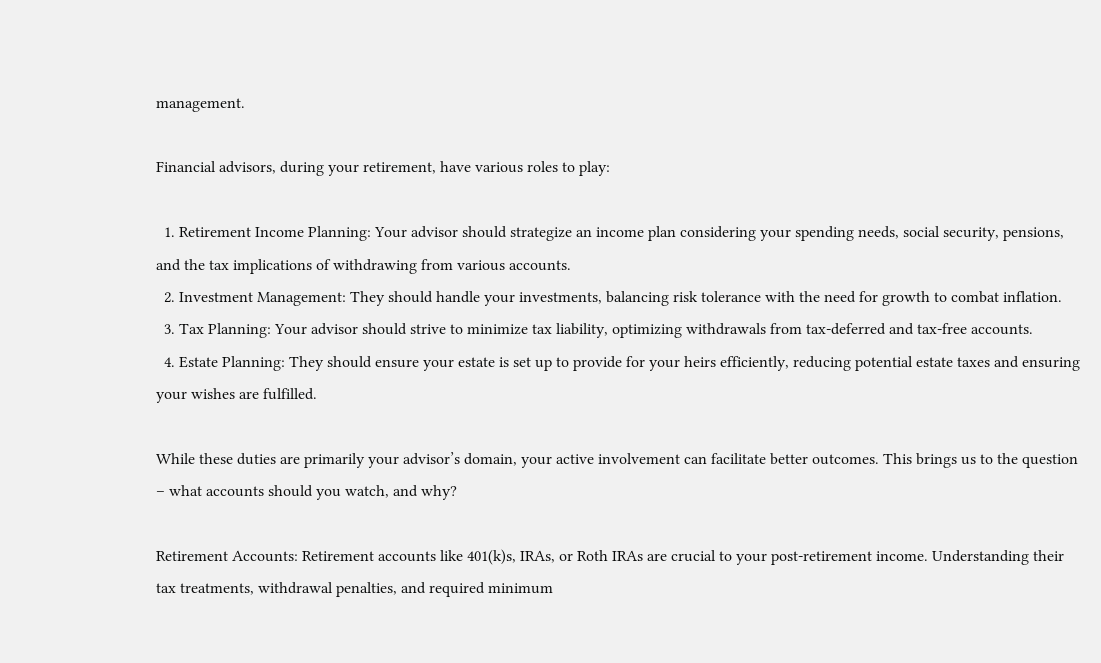management.

Financial advisors, during your retirement, have various roles to play:

  1. Retirement Income Planning: Your advisor should strategize an income plan considering your spending needs, social security, pensions, and the tax implications of withdrawing from various accounts.
  2. Investment Management: They should handle your investments, balancing risk tolerance with the need for growth to combat inflation.
  3. Tax Planning: Your advisor should strive to minimize tax liability, optimizing withdrawals from tax-deferred and tax-free accounts.
  4. Estate Planning: They should ensure your estate is set up to provide for your heirs efficiently, reducing potential estate taxes and ensuring your wishes are fulfilled.

While these duties are primarily your advisor’s domain, your active involvement can facilitate better outcomes. This brings us to the question – what accounts should you watch, and why?

Retirement Accounts: Retirement accounts like 401(k)s, IRAs, or Roth IRAs are crucial to your post-retirement income. Understanding their tax treatments, withdrawal penalties, and required minimum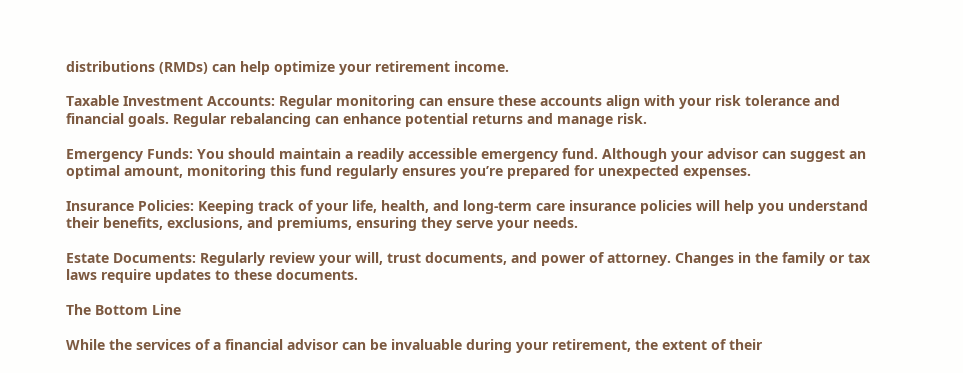distributions (RMDs) can help optimize your retirement income.

Taxable Investment Accounts: Regular monitoring can ensure these accounts align with your risk tolerance and financial goals. Regular rebalancing can enhance potential returns and manage risk.

Emergency Funds: You should maintain a readily accessible emergency fund. Although your advisor can suggest an optimal amount, monitoring this fund regularly ensures you’re prepared for unexpected expenses.

Insurance Policies: Keeping track of your life, health, and long-term care insurance policies will help you understand their benefits, exclusions, and premiums, ensuring they serve your needs.

Estate Documents: Regularly review your will, trust documents, and power of attorney. Changes in the family or tax laws require updates to these documents.

The Bottom Line

While the services of a financial advisor can be invaluable during your retirement, the extent of their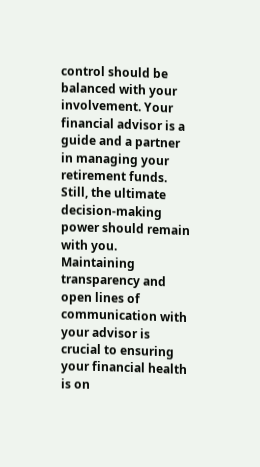control should be balanced with your involvement. Your financial advisor is a guide and a partner in managing your retirement funds. Still, the ultimate decision-making power should remain with you. Maintaining transparency and open lines of communication with your advisor is crucial to ensuring your financial health is on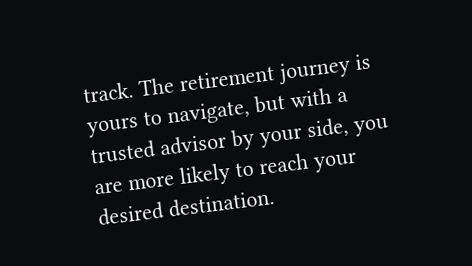track. The retirement journey is yours to navigate, but with a trusted advisor by your side, you are more likely to reach your desired destination.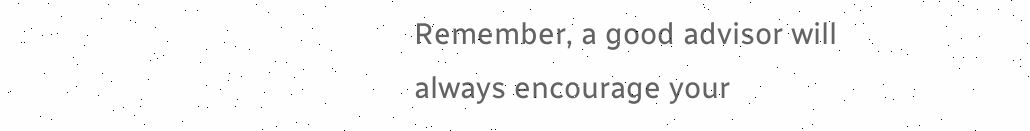Remember, a good advisor will always encourage your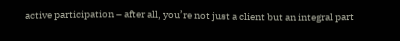active participation – after all, you’re not just a client but an integral part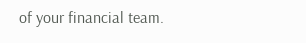of your financial team.